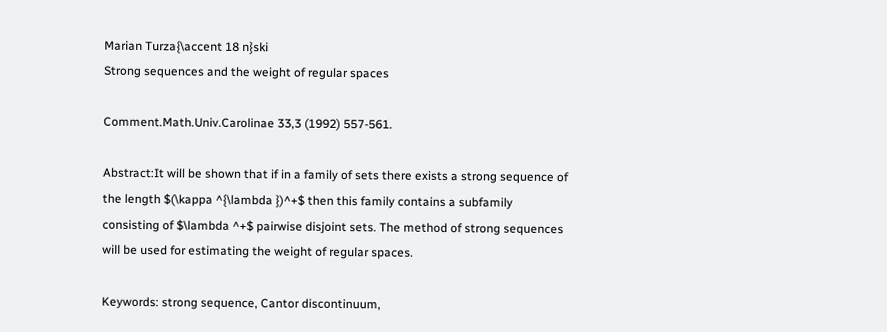Marian Turza{\accent 18 n}ski
Strong sequences and the weight of regular spaces

Comment.Math.Univ.Carolinae 33,3 (1992) 557-561.

Abstract:It will be shown that if in a family of sets there exists a strong sequence of the length $(\kappa ^{\lambda })^+$ then this family contains a subfamily consisting of $\lambda ^+$ pairwise disjoint sets. The method of strong sequences will be used for estimating the weight of regular spaces.

Keywords: strong sequence, Cantor discontinuum,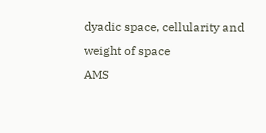dyadic space, cellularity and weight of space
AMS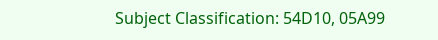Subject Classification: 54D10, 05A99